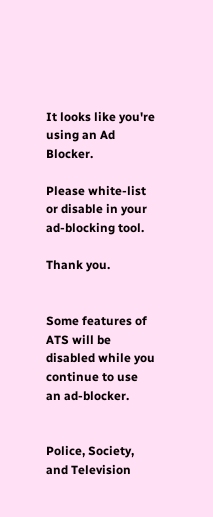It looks like you're using an Ad Blocker.

Please white-list or disable in your ad-blocking tool.

Thank you.


Some features of ATS will be disabled while you continue to use an ad-blocker.


Police, Society, and Television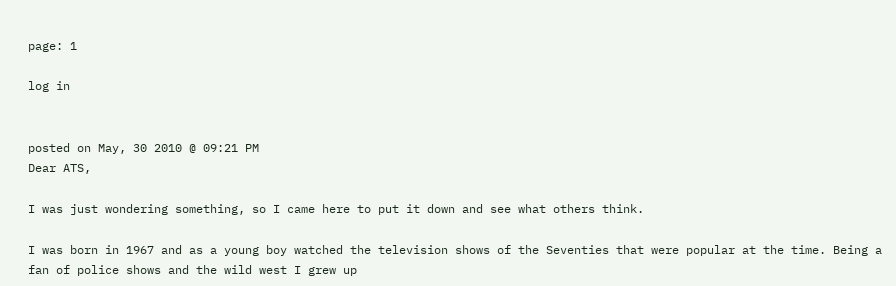page: 1

log in


posted on May, 30 2010 @ 09:21 PM
Dear ATS,

I was just wondering something, so I came here to put it down and see what others think.

I was born in 1967 and as a young boy watched the television shows of the Seventies that were popular at the time. Being a fan of police shows and the wild west I grew up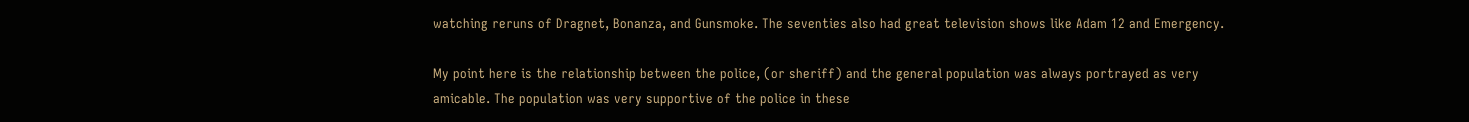watching reruns of Dragnet, Bonanza, and Gunsmoke. The seventies also had great television shows like Adam 12 and Emergency.

My point here is the relationship between the police, (or sheriff) and the general population was always portrayed as very amicable. The population was very supportive of the police in these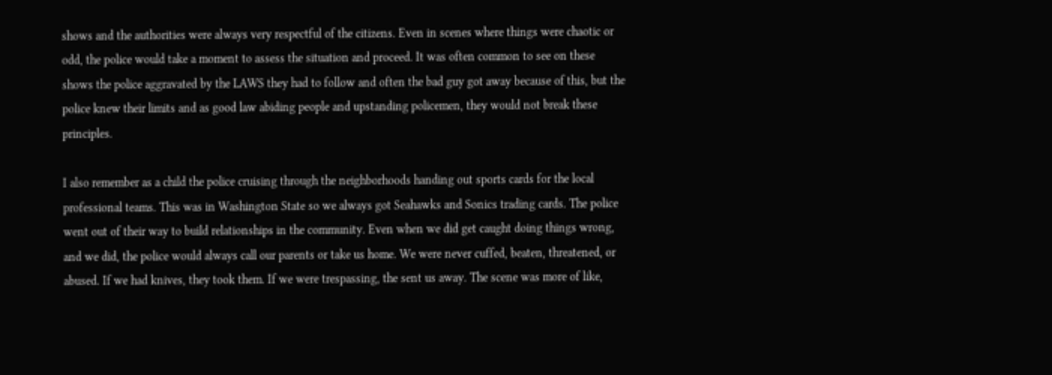shows and the authorities were always very respectful of the citizens. Even in scenes where things were chaotic or odd, the police would take a moment to assess the situation and proceed. It was often common to see on these shows the police aggravated by the LAWS they had to follow and often the bad guy got away because of this, but the police knew their limits and as good law abiding people and upstanding policemen, they would not break these principles.

I also remember as a child the police cruising through the neighborhoods handing out sports cards for the local professional teams. This was in Washington State so we always got Seahawks and Sonics trading cards. The police went out of their way to build relationships in the community. Even when we did get caught doing things wrong, and we did, the police would always call our parents or take us home. We were never cuffed, beaten, threatened, or abused. If we had knives, they took them. If we were trespassing, the sent us away. The scene was more of like,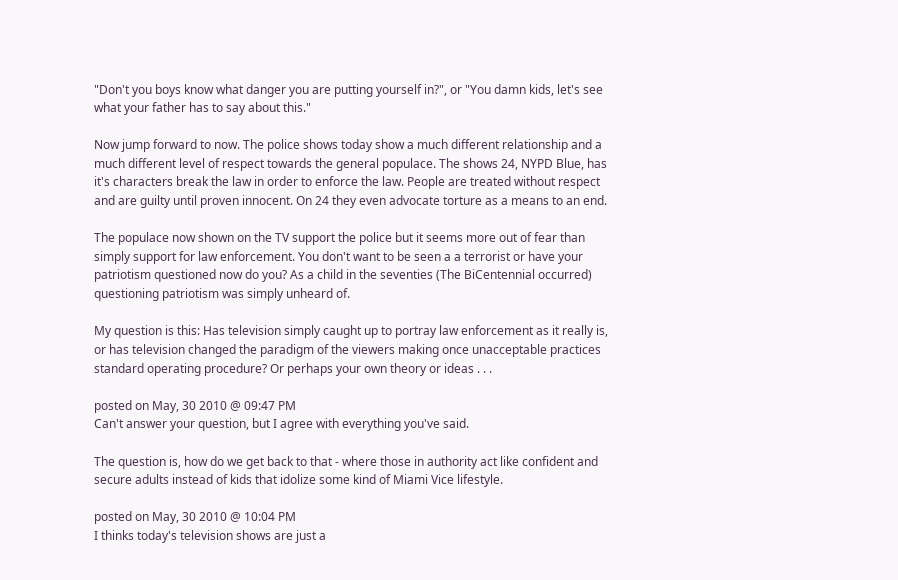"Don't you boys know what danger you are putting yourself in?", or "You damn kids, let's see what your father has to say about this."

Now jump forward to now. The police shows today show a much different relationship and a much different level of respect towards the general populace. The shows 24, NYPD Blue, has it's characters break the law in order to enforce the law. People are treated without respect and are guilty until proven innocent. On 24 they even advocate torture as a means to an end.

The populace now shown on the TV support the police but it seems more out of fear than simply support for law enforcement. You don't want to be seen a a terrorist or have your patriotism questioned now do you? As a child in the seventies (The BiCentennial occurred) questioning patriotism was simply unheard of.

My question is this: Has television simply caught up to portray law enforcement as it really is, or has television changed the paradigm of the viewers making once unacceptable practices standard operating procedure? Or perhaps your own theory or ideas . . .

posted on May, 30 2010 @ 09:47 PM
Can't answer your question, but I agree with everything you've said.

The question is, how do we get back to that - where those in authority act like confident and secure adults instead of kids that idolize some kind of Miami Vice lifestyle.

posted on May, 30 2010 @ 10:04 PM
I thinks today's television shows are just a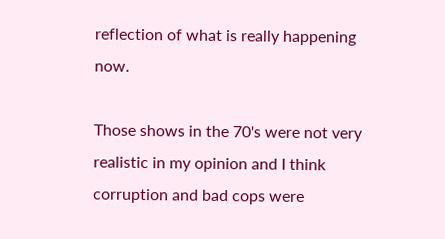reflection of what is really happening now.

Those shows in the 70's were not very realistic in my opinion and I think corruption and bad cops were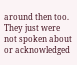around then too. They just were not spoken about or acknowledged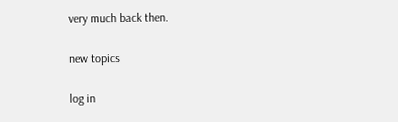very much back then.

new topics

log in